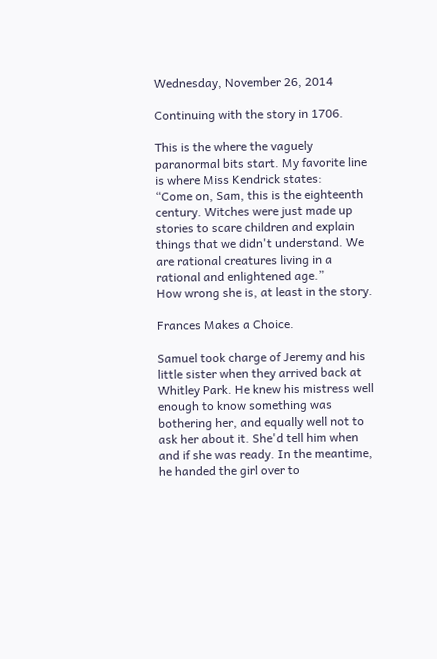Wednesday, November 26, 2014

Continuing with the story in 1706.

This is the where the vaguely paranormal bits start. My favorite line is where Miss Kendrick states:
“Come on, Sam, this is the eighteenth century. Witches were just made up stories to scare children and explain things that we didn't understand. We are rational creatures living in a rational and enlightened age.”
How wrong she is, at least in the story.

Frances Makes a Choice.

Samuel took charge of Jeremy and his little sister when they arrived back at Whitley Park. He knew his mistress well enough to know something was bothering her, and equally well not to ask her about it. She'd tell him when and if she was ready. In the meantime, he handed the girl over to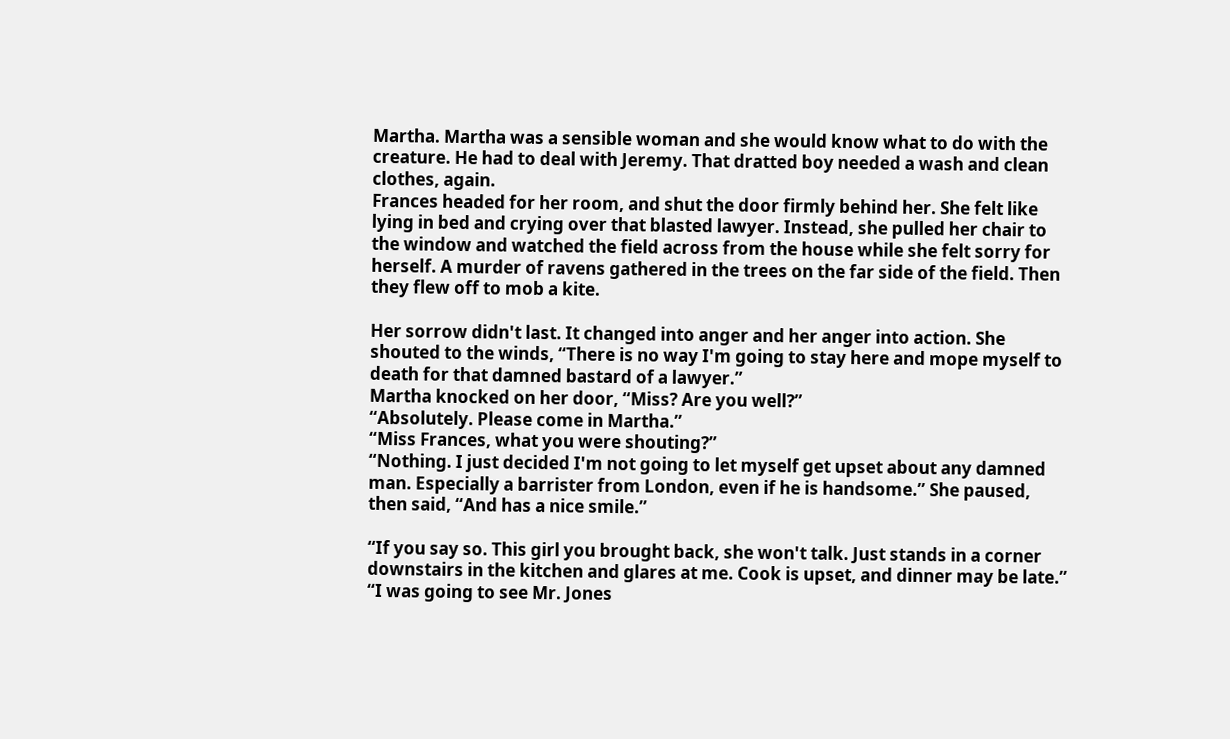Martha. Martha was a sensible woman and she would know what to do with the creature. He had to deal with Jeremy. That dratted boy needed a wash and clean clothes, again.
Frances headed for her room, and shut the door firmly behind her. She felt like lying in bed and crying over that blasted lawyer. Instead, she pulled her chair to the window and watched the field across from the house while she felt sorry for herself. A murder of ravens gathered in the trees on the far side of the field. Then they flew off to mob a kite.

Her sorrow didn't last. It changed into anger and her anger into action. She shouted to the winds, “There is no way I'm going to stay here and mope myself to death for that damned bastard of a lawyer.”
Martha knocked on her door, “Miss? Are you well?”
“Absolutely. Please come in Martha.”
“Miss Frances, what you were shouting?”
“Nothing. I just decided I'm not going to let myself get upset about any damned man. Especially a barrister from London, even if he is handsome.” She paused, then said, “And has a nice smile.”

“If you say so. This girl you brought back, she won't talk. Just stands in a corner downstairs in the kitchen and glares at me. Cook is upset, and dinner may be late.”
“I was going to see Mr. Jones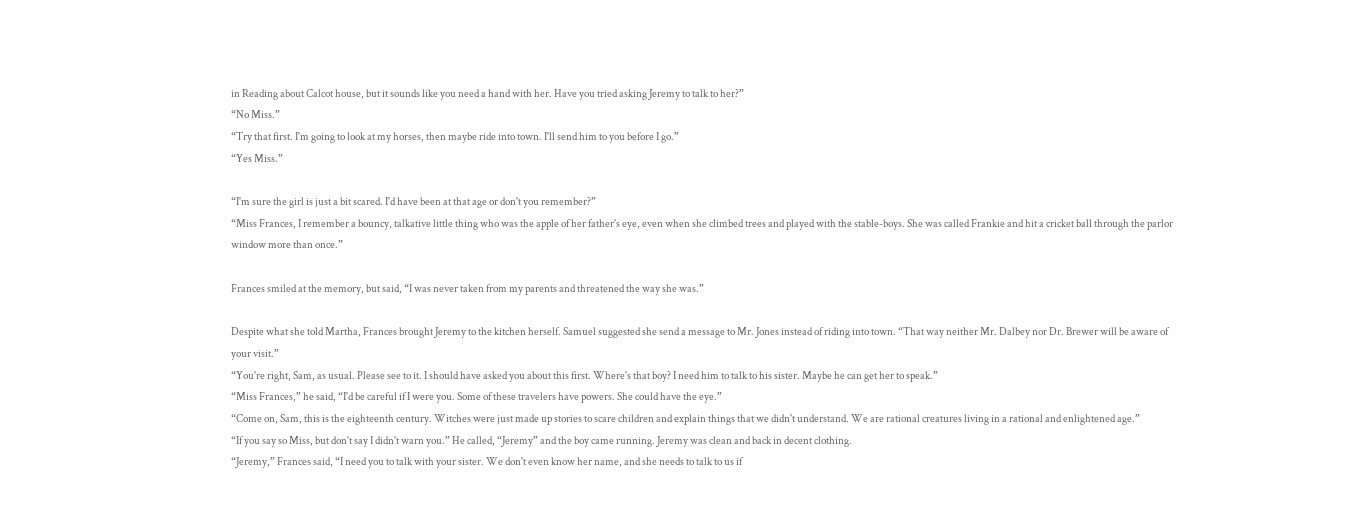in Reading about Calcot house, but it sounds like you need a hand with her. Have you tried asking Jeremy to talk to her?”
“No Miss.”
“Try that first. I'm going to look at my horses, then maybe ride into town. I'll send him to you before I go.”
“Yes Miss.”

“I'm sure the girl is just a bit scared. I'd have been at that age or don't you remember?”
“Miss Frances, I remember a bouncy, talkative little thing who was the apple of her father's eye, even when she climbed trees and played with the stable-boys. She was called Frankie and hit a cricket ball through the parlor window more than once.”

Frances smiled at the memory, but said, “I was never taken from my parents and threatened the way she was.”

Despite what she told Martha, Frances brought Jeremy to the kitchen herself. Samuel suggested she send a message to Mr. Jones instead of riding into town. “That way neither Mr. Dalbey nor Dr. Brewer will be aware of your visit.”
“You're right, Sam, as usual. Please see to it. I should have asked you about this first. Where's that boy? I need him to talk to his sister. Maybe he can get her to speak.”
“Miss Frances,” he said, “I'd be careful if I were you. Some of these travelers have powers. She could have the eye.”
“Come on, Sam, this is the eighteenth century. Witches were just made up stories to scare children and explain things that we didn't understand. We are rational creatures living in a rational and enlightened age.”
“If you say so Miss, but don't say I didn't warn you.” He called, “Jeremy” and the boy came running. Jeremy was clean and back in decent clothing.
“Jeremy,” Frances said, “I need you to talk with your sister. We don't even know her name, and she needs to talk to us if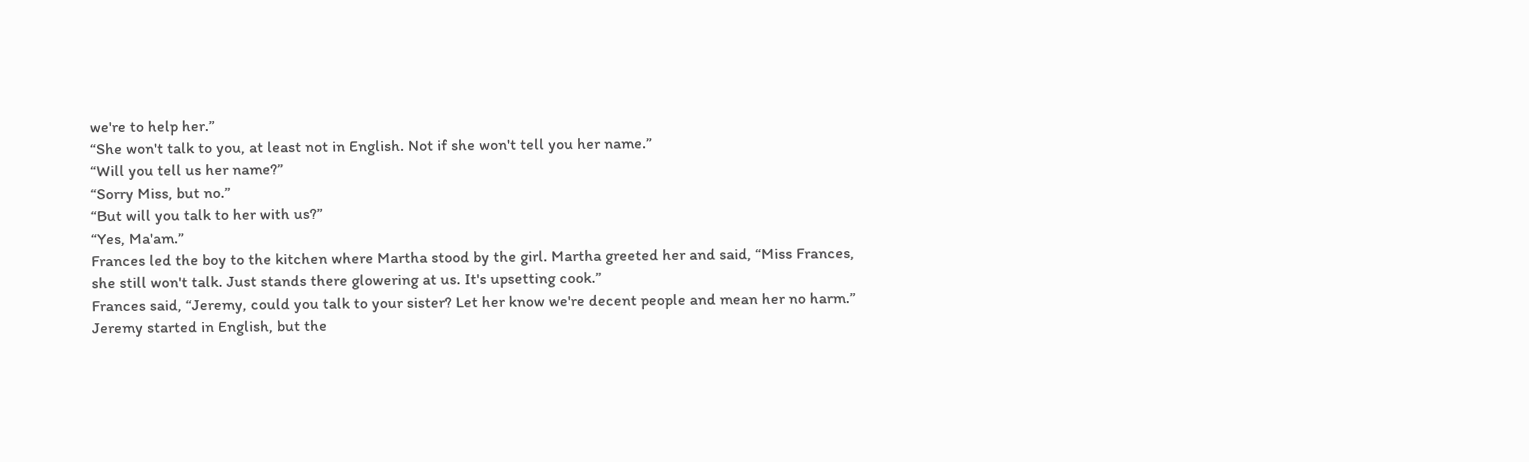we're to help her.”
“She won't talk to you, at least not in English. Not if she won't tell you her name.”
“Will you tell us her name?”
“Sorry Miss, but no.”
“But will you talk to her with us?”
“Yes, Ma'am.”
Frances led the boy to the kitchen where Martha stood by the girl. Martha greeted her and said, “Miss Frances, she still won't talk. Just stands there glowering at us. It's upsetting cook.”
Frances said, “Jeremy, could you talk to your sister? Let her know we're decent people and mean her no harm.”
Jeremy started in English, but the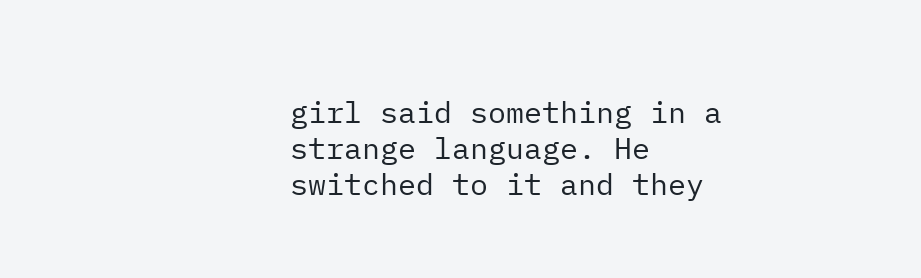girl said something in a strange language. He switched to it and they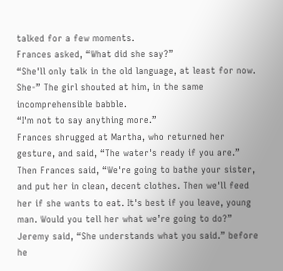talked for a few moments.
Frances asked, “What did she say?”
“She'll only talk in the old language, at least for now. She-” The girl shouted at him, in the same incomprehensible babble.
“I'm not to say anything more.”
Frances shrugged at Martha, who returned her gesture, and said, “The water's ready if you are.” Then Frances said, “We're going to bathe your sister, and put her in clean, decent clothes. Then we'll feed her if she wants to eat. It's best if you leave, young man. Would you tell her what we’re going to do?”
Jeremy said, “She understands what you said.” before he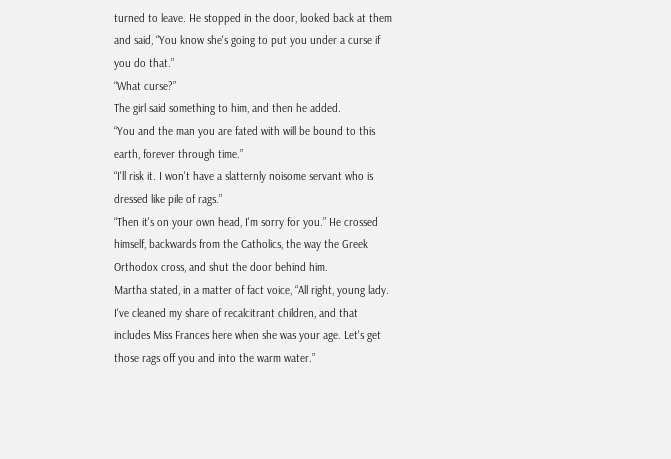turned to leave. He stopped in the door, looked back at them and said, “You know she's going to put you under a curse if you do that.”
“What curse?”
The girl said something to him, and then he added.
“You and the man you are fated with will be bound to this earth, forever through time.”
“I'll risk it. I won't have a slatternly noisome servant who is dressed like pile of rags.”
“Then it's on your own head, I'm sorry for you.” He crossed himself, backwards from the Catholics, the way the Greek Orthodox cross, and shut the door behind him.
Martha stated, in a matter of fact voice, “All right, young lady. I've cleaned my share of recalcitrant children, and that includes Miss Frances here when she was your age. Let's get those rags off you and into the warm water.”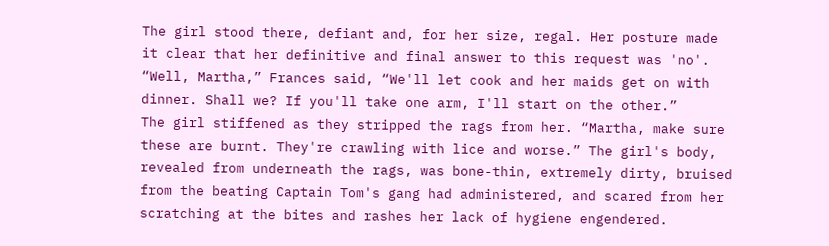The girl stood there, defiant and, for her size, regal. Her posture made it clear that her definitive and final answer to this request was 'no'.
“Well, Martha,” Frances said, “We'll let cook and her maids get on with dinner. Shall we? If you'll take one arm, I'll start on the other.”
The girl stiffened as they stripped the rags from her. “Martha, make sure these are burnt. They're crawling with lice and worse.” The girl's body, revealed from underneath the rags, was bone-thin, extremely dirty, bruised from the beating Captain Tom's gang had administered, and scared from her scratching at the bites and rashes her lack of hygiene engendered.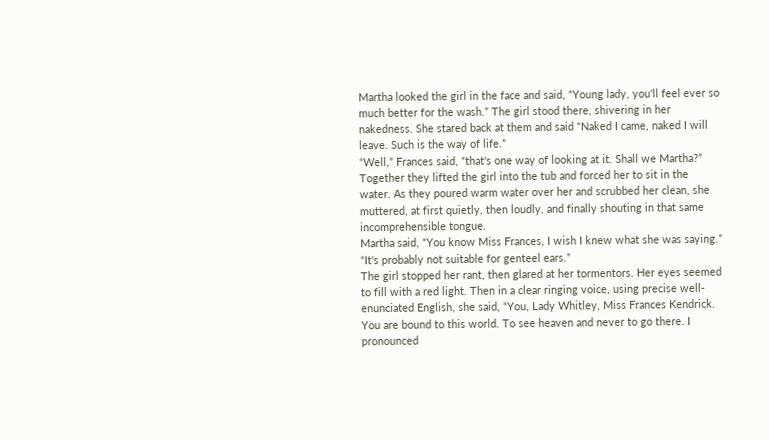Martha looked the girl in the face and said, “Young lady, you'll feel ever so much better for the wash.” The girl stood there, shivering in her nakedness. She stared back at them and said “Naked I came, naked I will leave. Such is the way of life.”
“Well,” Frances said, “that's one way of looking at it. Shall we Martha?” Together they lifted the girl into the tub and forced her to sit in the water. As they poured warm water over her and scrubbed her clean, she muttered, at first quietly, then loudly, and finally shouting in that same incomprehensible tongue.
Martha said, “You know Miss Frances, I wish I knew what she was saying.”
“It's probably not suitable for genteel ears.”
The girl stopped her rant, then glared at her tormentors. Her eyes seemed to fill with a red light. Then in a clear ringing voice, using precise well-enunciated English, she said, “You, Lady Whitley, Miss Frances Kendrick. You are bound to this world. To see heaven and never to go there. I pronounced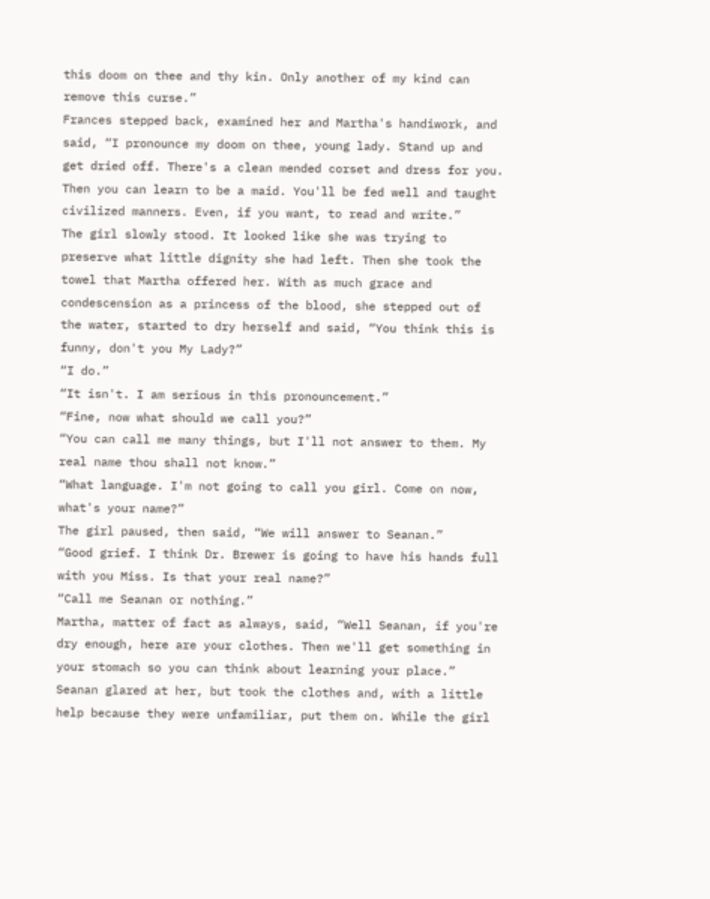this doom on thee and thy kin. Only another of my kind can remove this curse.”
Frances stepped back, examined her and Martha's handiwork, and said, “I pronounce my doom on thee, young lady. Stand up and get dried off. There's a clean mended corset and dress for you. Then you can learn to be a maid. You'll be fed well and taught civilized manners. Even, if you want, to read and write.”
The girl slowly stood. It looked like she was trying to preserve what little dignity she had left. Then she took the towel that Martha offered her. With as much grace and condescension as a princess of the blood, she stepped out of the water, started to dry herself and said, “You think this is funny, don't you My Lady?”
“I do.”
“It isn't. I am serious in this pronouncement.”
“Fine, now what should we call you?”
“You can call me many things, but I'll not answer to them. My real name thou shall not know.”
“What language. I'm not going to call you girl. Come on now, what's your name?”
The girl paused, then said, “We will answer to Seanan.”
“Good grief. I think Dr. Brewer is going to have his hands full with you Miss. Is that your real name?”
“Call me Seanan or nothing.”
Martha, matter of fact as always, said, “Well Seanan, if you're dry enough, here are your clothes. Then we'll get something in your stomach so you can think about learning your place.”
Seanan glared at her, but took the clothes and, with a little help because they were unfamiliar, put them on. While the girl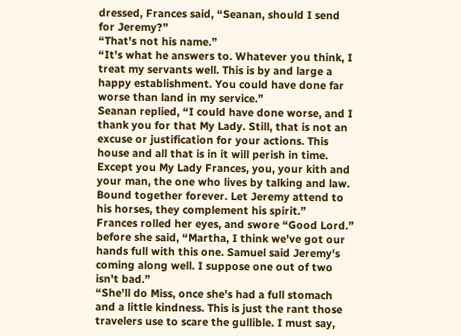dressed, Frances said, “Seanan, should I send for Jeremy?”
“That's not his name.”
“It's what he answers to. Whatever you think, I treat my servants well. This is by and large a happy establishment. You could have done far worse than land in my service.”
Seanan replied, “I could have done worse, and I thank you for that My Lady. Still, that is not an excuse or justification for your actions. This house and all that is in it will perish in time. Except you My Lady Frances, you, your kith and your man, the one who lives by talking and law. Bound together forever. Let Jeremy attend to his horses, they complement his spirit.”
Frances rolled her eyes, and swore “Good Lord.” before she said, “Martha, I think we've got our hands full with this one. Samuel said Jeremy's coming along well. I suppose one out of two isn't bad.”
“She'll do Miss, once she's had a full stomach and a little kindness. This is just the rant those travelers use to scare the gullible. I must say,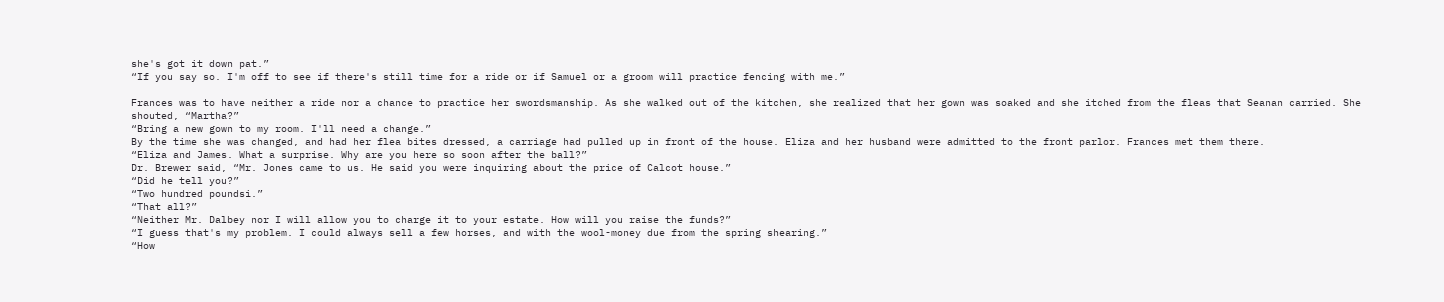she's got it down pat.”
“If you say so. I'm off to see if there's still time for a ride or if Samuel or a groom will practice fencing with me.”

Frances was to have neither a ride nor a chance to practice her swordsmanship. As she walked out of the kitchen, she realized that her gown was soaked and she itched from the fleas that Seanan carried. She shouted, “Martha?”
“Bring a new gown to my room. I'll need a change.”
By the time she was changed, and had her flea bites dressed, a carriage had pulled up in front of the house. Eliza and her husband were admitted to the front parlor. Frances met them there.
“Eliza and James. What a surprise. Why are you here so soon after the ball?”
Dr. Brewer said, “Mr. Jones came to us. He said you were inquiring about the price of Calcot house.”
“Did he tell you?”
“Two hundred poundsi.”
“That all?”
“Neither Mr. Dalbey nor I will allow you to charge it to your estate. How will you raise the funds?”
“I guess that's my problem. I could always sell a few horses, and with the wool-money due from the spring shearing.”
“How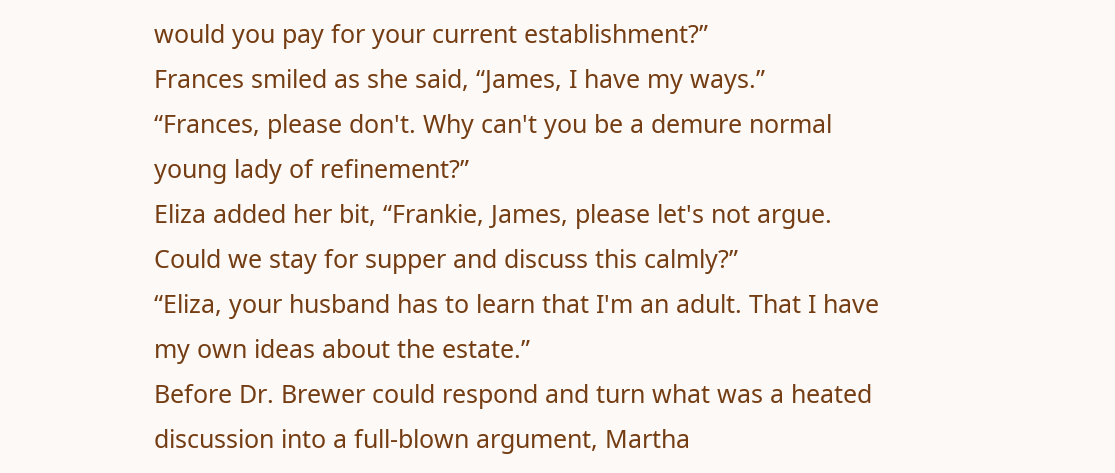would you pay for your current establishment?”
Frances smiled as she said, “James, I have my ways.”
“Frances, please don't. Why can't you be a demure normal young lady of refinement?”
Eliza added her bit, “Frankie, James, please let's not argue. Could we stay for supper and discuss this calmly?”
“Eliza, your husband has to learn that I'm an adult. That I have my own ideas about the estate.”
Before Dr. Brewer could respond and turn what was a heated discussion into a full-blown argument, Martha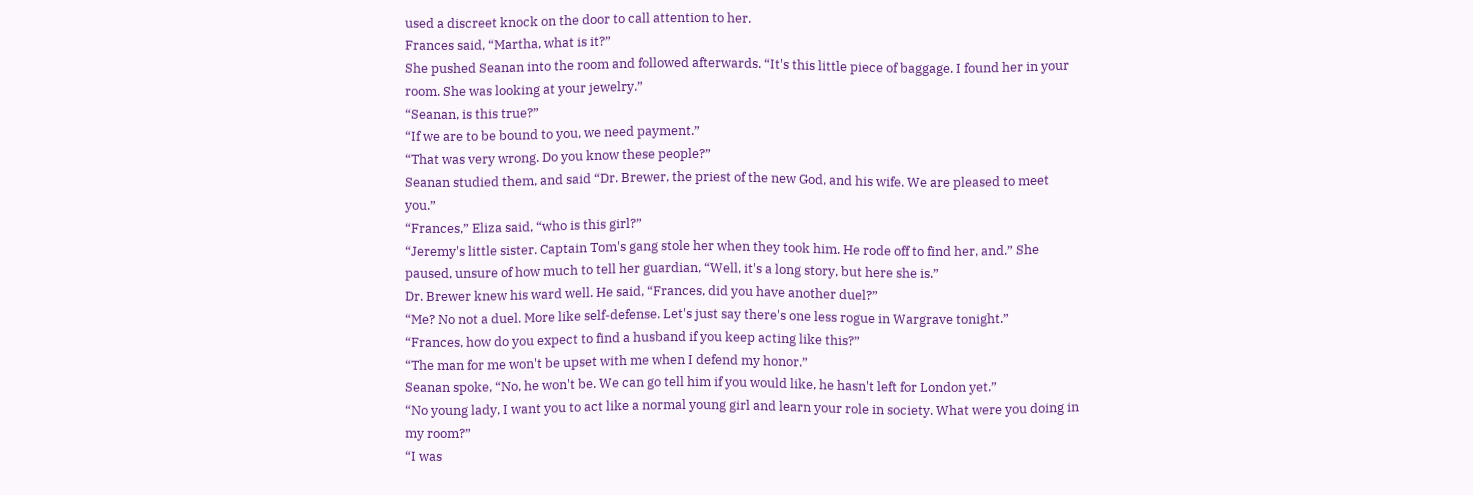used a discreet knock on the door to call attention to her.
Frances said, “Martha, what is it?”
She pushed Seanan into the room and followed afterwards. “It's this little piece of baggage. I found her in your room. She was looking at your jewelry.”
“Seanan, is this true?”
“If we are to be bound to you, we need payment.”
“That was very wrong. Do you know these people?”
Seanan studied them, and said “Dr. Brewer, the priest of the new God, and his wife. We are pleased to meet you.”
“Frances,” Eliza said, “who is this girl?”
“Jeremy's little sister. Captain Tom's gang stole her when they took him. He rode off to find her, and.” She paused, unsure of how much to tell her guardian, “Well, it's a long story, but here she is.”
Dr. Brewer knew his ward well. He said, “Frances, did you have another duel?”
“Me? No not a duel. More like self-defense. Let's just say there's one less rogue in Wargrave tonight.”
“Frances, how do you expect to find a husband if you keep acting like this?”
“The man for me won't be upset with me when I defend my honor.”
Seanan spoke, “No, he won't be. We can go tell him if you would like, he hasn't left for London yet.”
“No young lady, I want you to act like a normal young girl and learn your role in society. What were you doing in my room?”
“I was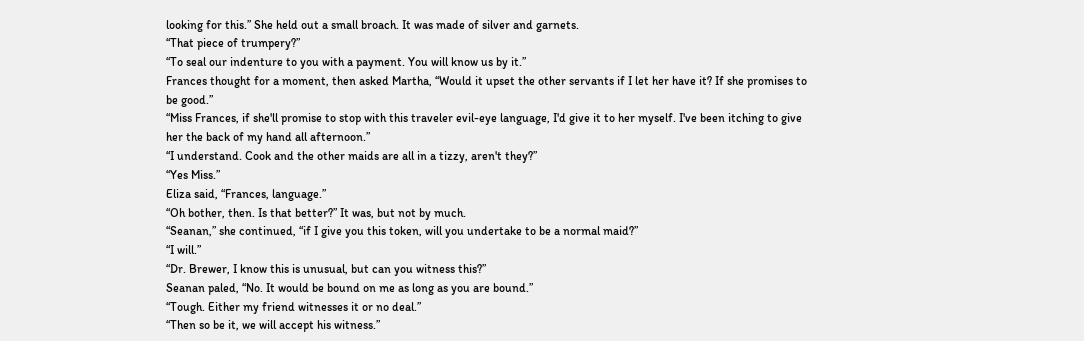looking for this.” She held out a small broach. It was made of silver and garnets.
“That piece of trumpery?”
“To seal our indenture to you with a payment. You will know us by it.”
Frances thought for a moment, then asked Martha, “Would it upset the other servants if I let her have it? If she promises to be good.”
“Miss Frances, if she'll promise to stop with this traveler evil-eye language, I'd give it to her myself. I've been itching to give her the back of my hand all afternoon.”
“I understand. Cook and the other maids are all in a tizzy, aren't they?”
“Yes Miss.”
Eliza said, “Frances, language.”
“Oh bother, then. Is that better?” It was, but not by much.
“Seanan,” she continued, “if I give you this token, will you undertake to be a normal maid?”
“I will.”
“Dr. Brewer, I know this is unusual, but can you witness this?”
Seanan paled, “No. It would be bound on me as long as you are bound.”
“Tough. Either my friend witnesses it or no deal.”
“Then so be it, we will accept his witness.”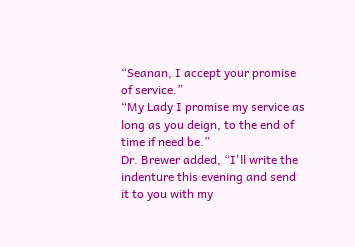“Seanan, I accept your promise of service.”
“My Lady I promise my service as long as you deign, to the end of time if need be.”
Dr. Brewer added, “I'll write the indenture this evening and send it to you with my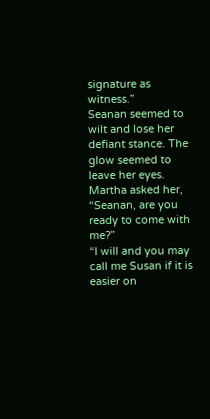signature as witness.”
Seanan seemed to wilt and lose her defiant stance. The glow seemed to leave her eyes. Martha asked her, “Seanan, are you ready to come with me?”
“I will and you may call me Susan if it is easier on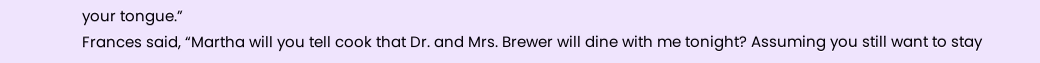your tongue.”
Frances said, “Martha will you tell cook that Dr. and Mrs. Brewer will dine with me tonight? Assuming you still want to stay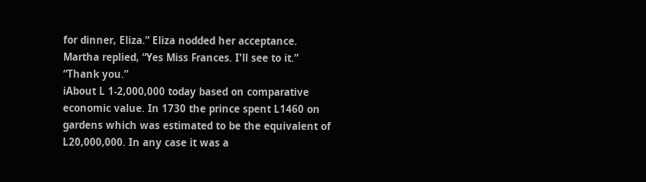for dinner, Eliza.” Eliza nodded her acceptance.
Martha replied, “Yes Miss Frances. I'll see to it.”
“Thank you.”
iAbout L 1-2,000,000 today based on comparative economic value. In 1730 the prince spent L1460 on gardens which was estimated to be the equivalent of L20,000,000. In any case it was a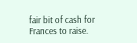fair bit of cash for Frances to raise.